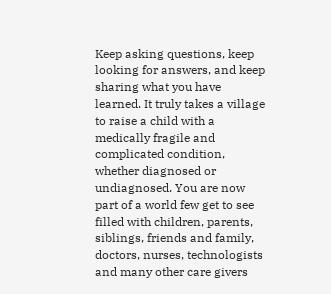Keep asking questions, keep looking for answers, and keep sharing what you have learned. It truly takes a village to raise a child with a medically fragile and complicated condition, whether diagnosed or undiagnosed. You are now part of a world few get to see filled with children, parents, siblings, friends and family, doctors, nurses, technologists and many other care givers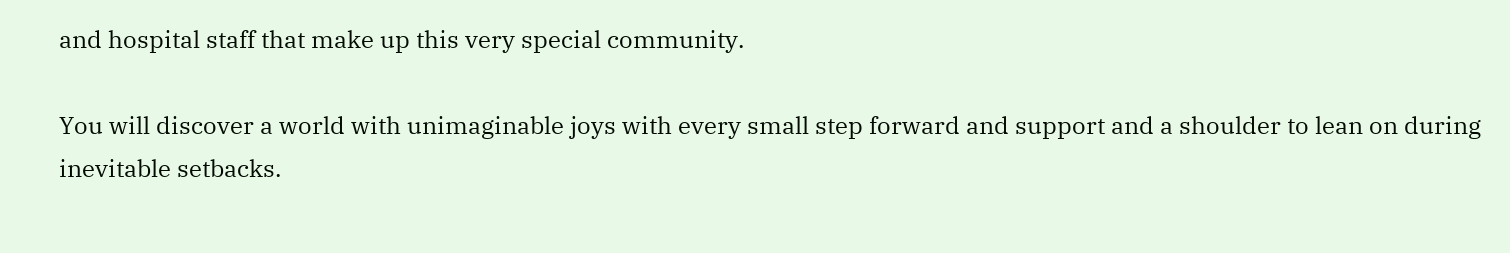and hospital staff that make up this very special community.

You will discover a world with unimaginable joys with every small step forward and support and a shoulder to lean on during inevitable setbacks.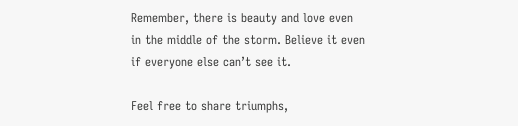Remember, there is beauty and love even in the middle of the storm. Believe it even if everyone else can’t see it.

Feel free to share triumphs,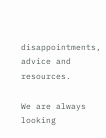disappointments, advice and resources.

We are always looking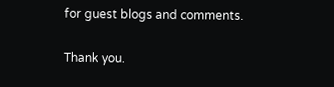for guest blogs and comments.

Thank you.